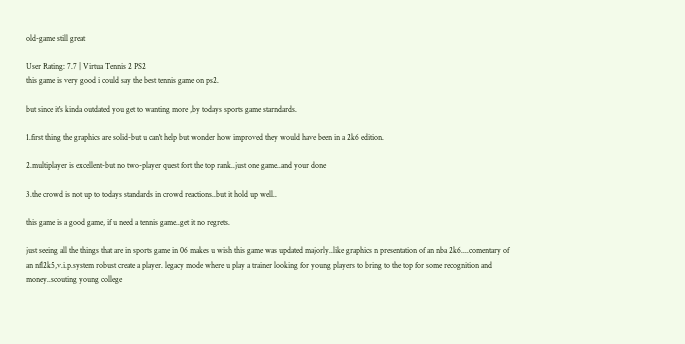old-game still great

User Rating: 7.7 | Virtua Tennis 2 PS2
this game is very good i could say the best tennis game on ps2.

but since it's kinda outdated you get to wanting more ,by todays sports game starndards.

1.first thing the graphics are solid-but u can't help but wonder how improved they would have been in a 2k6 edition.

2.multiplayer is excellent-but no two-player quest fort the top rank..just one game..and your done

3.the crowd is not up to todays standards in crowd reactions..but it hold up well..

this game is a good game, if u need a tennis game..get it no regrets.

just seeing all the things that are in sports game in 06 makes u wish this game was updated majorly..like graphics n presentation of an nba 2k6....comentary of an nfl2k5,v.i.p.system robust create a player. legacy mode where u play a trainer looking for young players to bring to the top for some recognition and money..scouting young college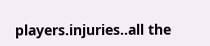players.injuries..all the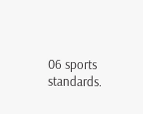06 sports standards.